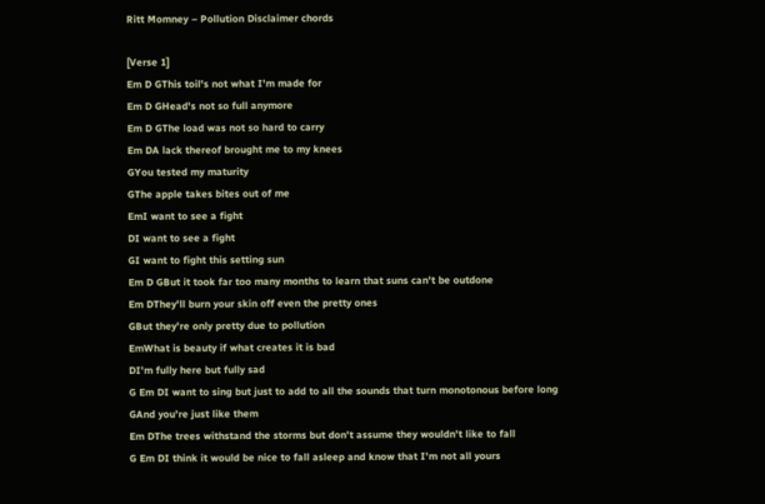Ritt Momney – Pollution Disclaimer chords

[Verse 1]
Em D GThis toil's not what I'm made for
Em D GHead's not so full anymore
Em D GThe load was not so hard to carry
Em DA lack thereof brought me to my knees
GYou tested my maturity
GThe apple takes bites out of me
EmI want to see a fight
DI want to see a fight
GI want to fight this setting sun
Em D GBut it took far too many months to learn that suns can't be outdone
Em DThey'll burn your skin off even the pretty ones
GBut they're only pretty due to pollution
EmWhat is beauty if what creates it is bad
DI'm fully here but fully sad
G Em DI want to sing but just to add to all the sounds that turn monotonous before long
GAnd you're just like them
Em DThe trees withstand the storms but don't assume they wouldn't like to fall
G Em DI think it would be nice to fall asleep and know that I'm not all yours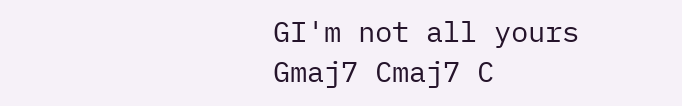GI'm not all yours
Gmaj7 Cmaj7 C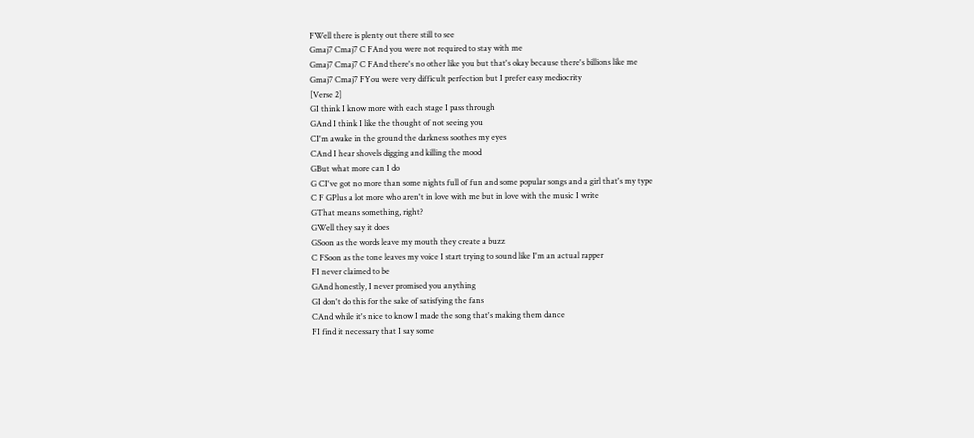FWell there is plenty out there still to see
Gmaj7 Cmaj7 C FAnd you were not required to stay with me
Gmaj7 Cmaj7 C FAnd there's no other like you but that's okay because there's billions like me
Gmaj7 Cmaj7 FYou were very difficult perfection but I prefer easy mediocrity
[Verse 2]
GI think I know more with each stage I pass through
GAnd I think I like the thought of not seeing you
CI'm awake in the ground the darkness soothes my eyes
CAnd I hear shovels digging and killing the mood
GBut what more can I do
G CI've got no more than some nights full of fun and some popular songs and a girl that's my type
C F GPlus a lot more who aren't in love with me but in love with the music I write
GThat means something, right?
GWell they say it does
GSoon as the words leave my mouth they create a buzz
C FSoon as the tone leaves my voice I start trying to sound like I'm an actual rapper
FI never claimed to be
GAnd honestly, I never promised you anything
GI don't do this for the sake of satisfying the fans
CAnd while it's nice to know I made the song that's making them dance
FI find it necessary that I say some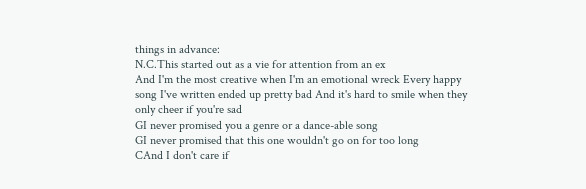things in advance:
N.C.This started out as a vie for attention from an ex
And I'm the most creative when I'm an emotional wreck Every happy song I've written ended up pretty bad And it's hard to smile when they only cheer if you're sad
GI never promised you a genre or a dance-able song
GI never promised that this one wouldn't go on for too long
CAnd I don't care if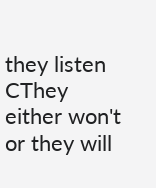they listen
CThey either won't or they will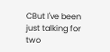CBut I've been just talking for two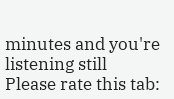minutes and you're listening still
Please rate this tab: